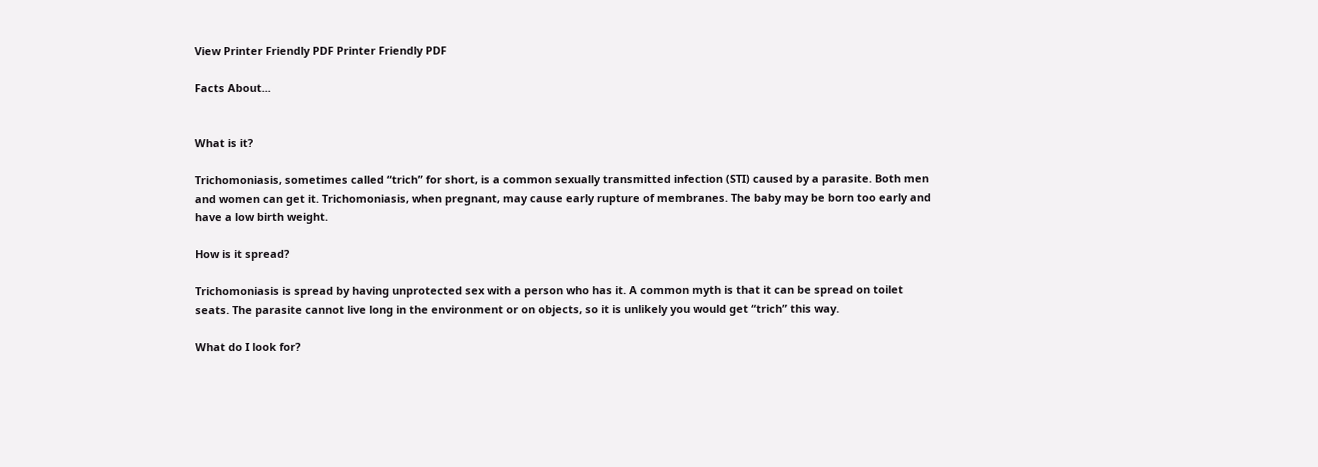View Printer Friendly PDF Printer Friendly PDF

Facts About...


What is it?

Trichomoniasis, sometimes called “trich” for short, is a common sexually transmitted infection (STI) caused by a parasite. Both men and women can get it. Trichomoniasis, when pregnant, may cause early rupture of membranes. The baby may be born too early and have a low birth weight.

How is it spread?

Trichomoniasis is spread by having unprotected sex with a person who has it. A common myth is that it can be spread on toilet seats. The parasite cannot live long in the environment or on objects, so it is unlikely you would get “trich” this way.

What do I look for?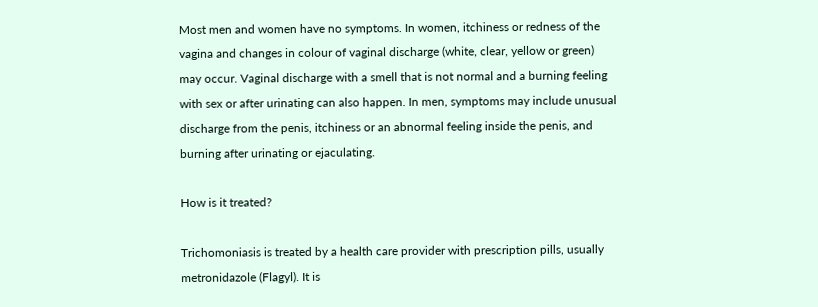Most men and women have no symptoms. In women, itchiness or redness of the vagina and changes in colour of vaginal discharge (white, clear, yellow or green) may occur. Vaginal discharge with a smell that is not normal and a burning feeling with sex or after urinating can also happen. In men, symptoms may include unusual discharge from the penis, itchiness or an abnormal feeling inside the penis, and burning after urinating or ejaculating.

How is it treated?

Trichomoniasis is treated by a health care provider with prescription pills, usually metronidazole (Flagyl). It is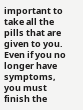important to take all the pills that are given to you. Even if you no longer have symptoms, you must finish the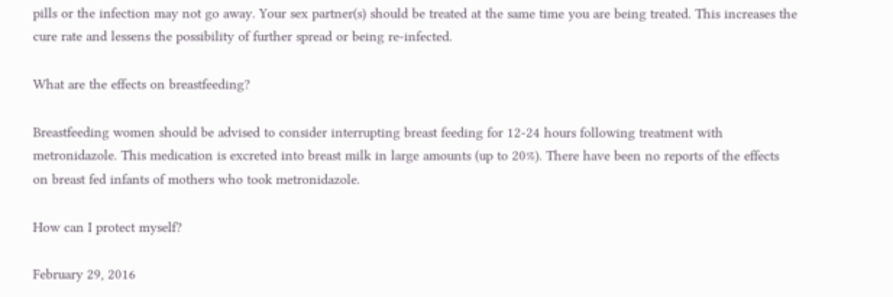pills or the infection may not go away. Your sex partner(s) should be treated at the same time you are being treated. This increases the cure rate and lessens the possibility of further spread or being re-infected.

What are the effects on breastfeeding?

Breastfeeding women should be advised to consider interrupting breast feeding for 12-24 hours following treatment with metronidazole. This medication is excreted into breast milk in large amounts (up to 20%). There have been no reports of the effects on breast fed infants of mothers who took metronidazole.

How can I protect myself?

February 29, 2016